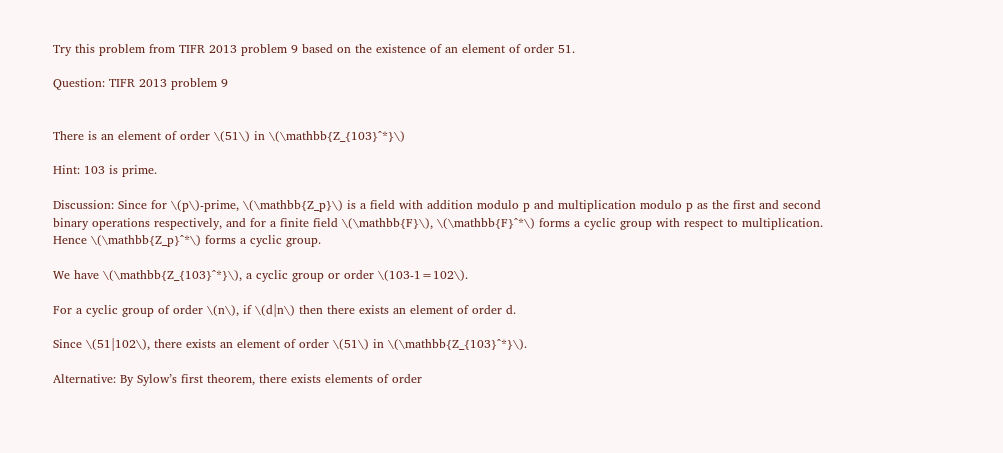Try this problem from TIFR 2013 problem 9 based on the existence of an element of order 51.

Question: TIFR 2013 problem 9


There is an element of order \(51\) in \(\mathbb{Z_{103}^*}\)

Hint: 103 is prime.

Discussion: Since for \(p\)-prime, \(\mathbb{Z_p}\) is a field with addition modulo p and multiplication modulo p as the first and second binary operations respectively, and for a finite field \(\mathbb{F}\), \(\mathbb{F}^*\) forms a cyclic group with respect to multiplication. Hence \(\mathbb{Z_p}^*\) forms a cyclic group.

We have \(\mathbb{Z_{103}^*}\), a cyclic group or order \(103-1=102\).

For a cyclic group of order \(n\), if \(d|n\) then there exists an element of order d.

Since \(51|102\), there exists an element of order \(51\) in \(\mathbb{Z_{103}^*}\).

Alternative: By Sylow’s first theorem, there exists elements of order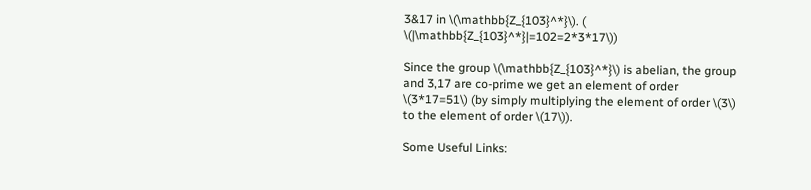3&17 in \(\mathbb{Z_{103}^*}\). ( \(|\mathbb{Z_{103}^*}|=102=2*3*17\))

Since the group \(\mathbb{Z_{103}^*}\) is abelian, the group and 3,17 are co-prime we get an element of order \(3*17=51\) (by simply multiplying the element of order \(3\) to the element of order \(17\)).

Some Useful Links: